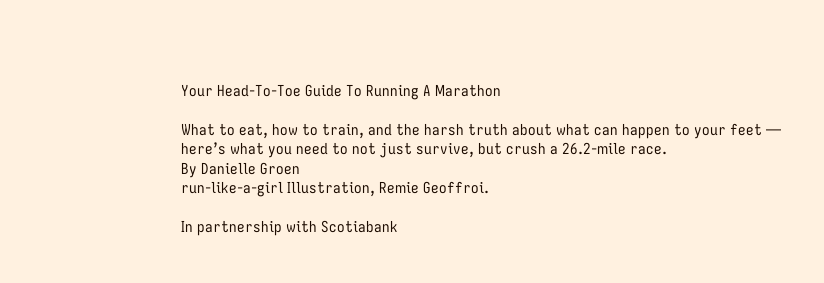Your Head-To-Toe Guide To Running A Marathon

What to eat, how to train, and the harsh truth about what can happen to your feet — here’s what you need to not just survive, but crush a 26.2-mile race.
By Danielle Groen
run-like-a-girl Illustration, Remie Geoffroi.

In partnership with Scotiabank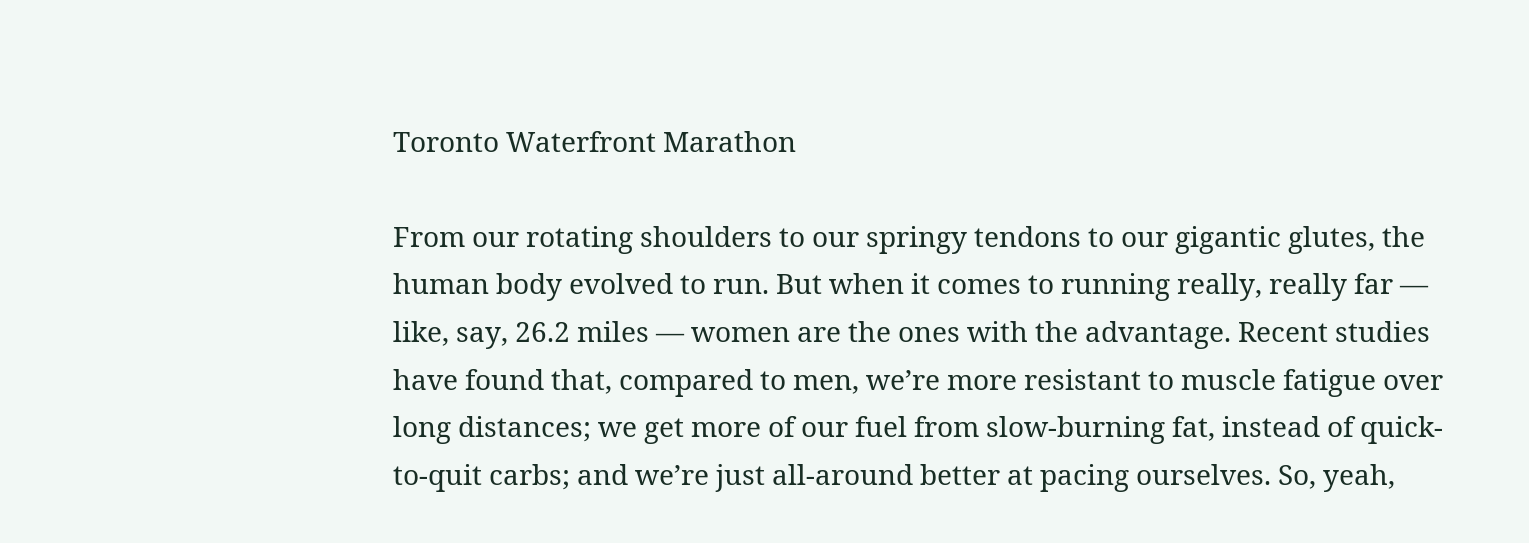Toronto Waterfront Marathon

From our rotating shoulders to our springy tendons to our gigantic glutes, the human body evolved to run. But when it comes to running really, really far — like, say, 26.2 miles — women are the ones with the advantage. Recent studies have found that, compared to men, we’re more resistant to muscle fatigue over long distances; we get more of our fuel from slow-burning fat, instead of quick-to-quit carbs; and we’re just all-around better at pacing ourselves. So, yeah,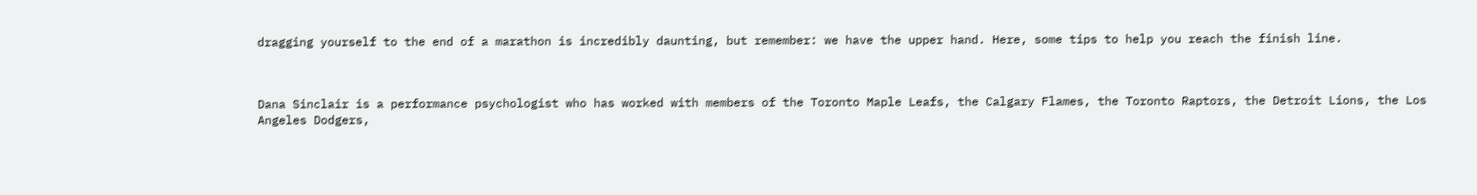dragging yourself to the end of a marathon is incredibly daunting, but remember: we have the upper hand. Here, some tips to help you reach the finish line.



Dana Sinclair is a performance psychologist who has worked with members of the Toronto Maple Leafs, the Calgary Flames, the Toronto Raptors, the Detroit Lions, the Los Angeles Dodgers,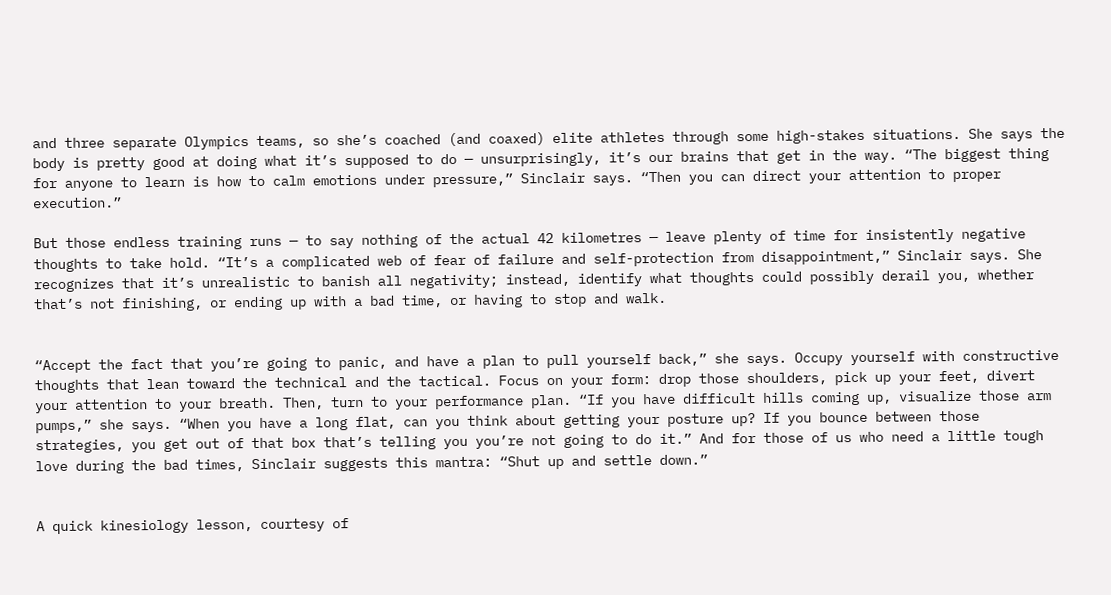and three separate Olympics teams, so she’s coached (and coaxed) elite athletes through some high-stakes situations. She says the body is pretty good at doing what it’s supposed to do — unsurprisingly, it’s our brains that get in the way. “The biggest thing for anyone to learn is how to calm emotions under pressure,” Sinclair says. “Then you can direct your attention to proper execution.”

But those endless training runs — to say nothing of the actual 42 kilometres — leave plenty of time for insistently negative thoughts to take hold. “It’s a complicated web of fear of failure and self-protection from disappointment,” Sinclair says. She recognizes that it’s unrealistic to banish all negativity; instead, identify what thoughts could possibly derail you, whether that’s not finishing, or ending up with a bad time, or having to stop and walk.


“Accept the fact that you’re going to panic, and have a plan to pull yourself back,” she says. Occupy yourself with constructive thoughts that lean toward the technical and the tactical. Focus on your form: drop those shoulders, pick up your feet, divert your attention to your breath. Then, turn to your performance plan. “If you have difficult hills coming up, visualize those arm pumps,” she says. “When you have a long flat, can you think about getting your posture up? If you bounce between those strategies, you get out of that box that’s telling you you’re not going to do it.” And for those of us who need a little tough love during the bad times, Sinclair suggests this mantra: “Shut up and settle down.”


A quick kinesiology lesson, courtesy of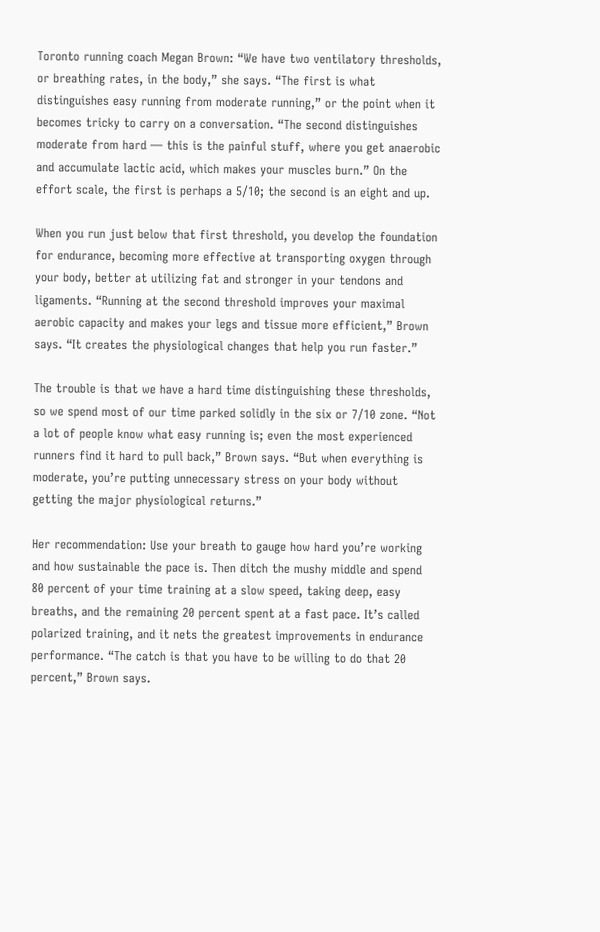Toronto running coach Megan Brown: “We have two ventilatory thresholds, or breathing rates, in the body,” she says. “The first is what distinguishes easy running from moderate running,” or the point when it becomes tricky to carry on a conversation. “The second distinguishes moderate from hard — this is the painful stuff, where you get anaerobic and accumulate lactic acid, which makes your muscles burn.” On the effort scale, the first is perhaps a 5/10; the second is an eight and up.

When you run just below that first threshold, you develop the foundation for endurance, becoming more effective at transporting oxygen through your body, better at utilizing fat and stronger in your tendons and ligaments. “Running at the second threshold improves your maximal aerobic capacity and makes your legs and tissue more efficient,” Brown says. “It creates the physiological changes that help you run faster.”

The trouble is that we have a hard time distinguishing these thresholds, so we spend most of our time parked solidly in the six or 7/10 zone. “Not a lot of people know what easy running is; even the most experienced runners find it hard to pull back,” Brown says. “But when everything is moderate, you’re putting unnecessary stress on your body without getting the major physiological returns.”

Her recommendation: Use your breath to gauge how hard you’re working and how sustainable the pace is. Then ditch the mushy middle and spend 80 percent of your time training at a slow speed, taking deep, easy breaths, and the remaining 20 percent spent at a fast pace. It’s called polarized training, and it nets the greatest improvements in endurance performance. “The catch is that you have to be willing to do that 20 percent,” Brown says.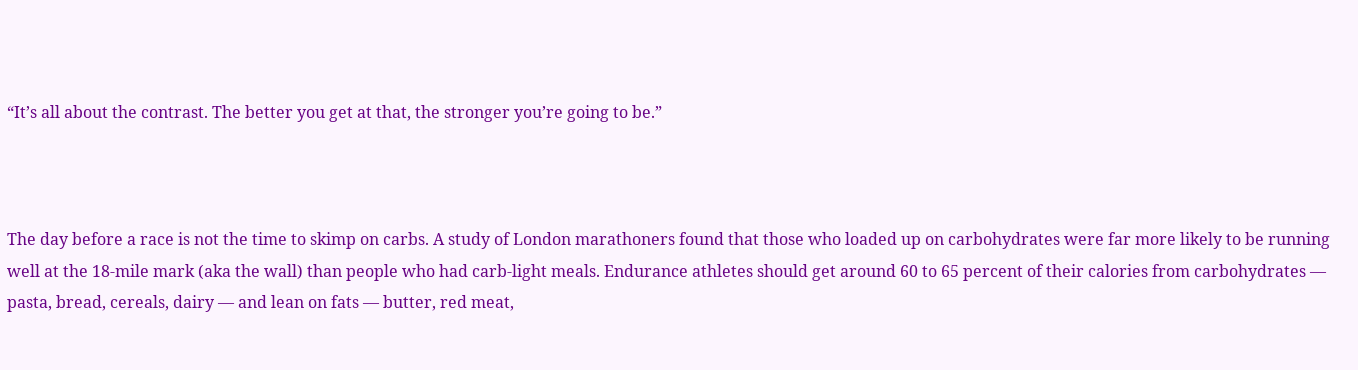“It’s all about the contrast. The better you get at that, the stronger you’re going to be.”



The day before a race is not the time to skimp on carbs. A study of London marathoners found that those who loaded up on carbohydrates were far more likely to be running well at the 18-mile mark (aka the wall) than people who had carb-light meals. Endurance athletes should get around 60 to 65 percent of their calories from carbohydrates — pasta, bread, cereals, dairy — and lean on fats — butter, red meat,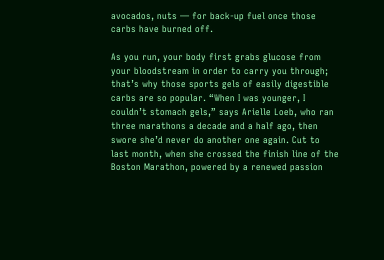avocados, nuts — for back-up fuel once those carbs have burned off.

As you run, your body first grabs glucose from your bloodstream in order to carry you through; that’s why those sports gels of easily digestible carbs are so popular. “When I was younger, I couldn’t stomach gels,” says Arielle Loeb, who ran three marathons a decade and a half ago, then swore she’d never do another one again. Cut to last month, when she crossed the finish line of the Boston Marathon, powered by a renewed passion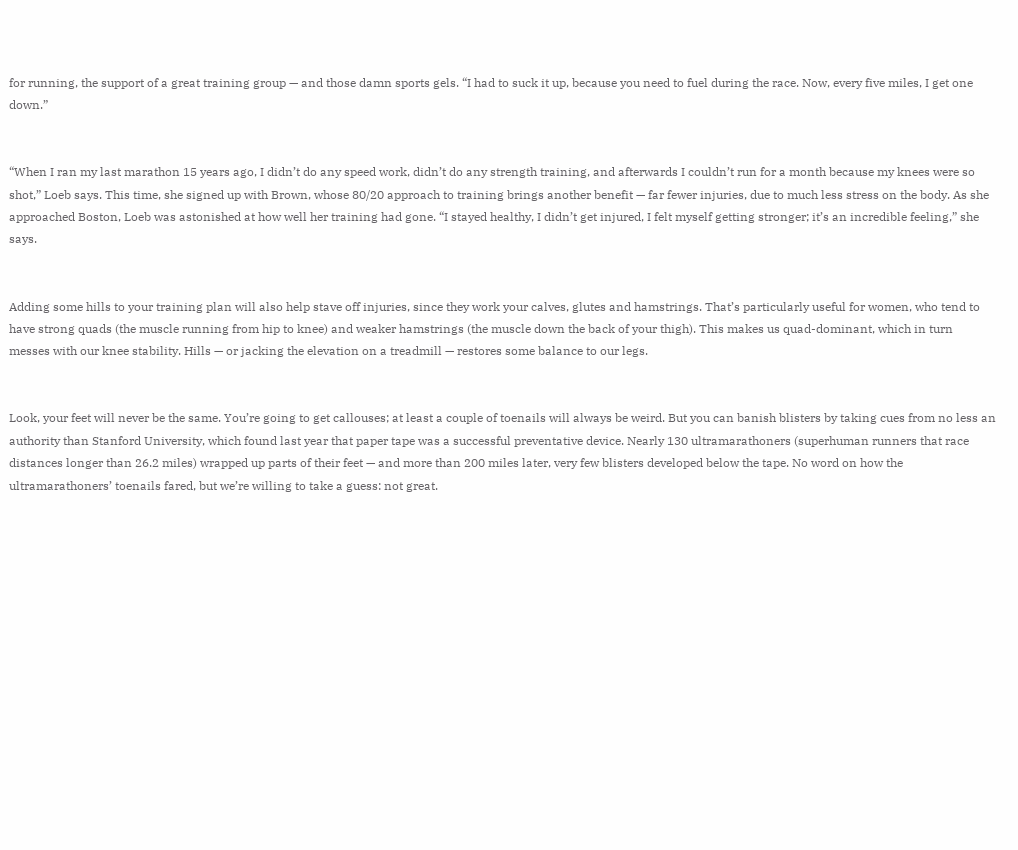for running, the support of a great training group — and those damn sports gels. “I had to suck it up, because you need to fuel during the race. Now, every five miles, I get one down.”


“When I ran my last marathon 15 years ago, I didn’t do any speed work, didn’t do any strength training, and afterwards I couldn’t run for a month because my knees were so shot,” Loeb says. This time, she signed up with Brown, whose 80/20 approach to training brings another benefit — far fewer injuries, due to much less stress on the body. As she approached Boston, Loeb was astonished at how well her training had gone. “I stayed healthy, I didn’t get injured, I felt myself getting stronger; it’s an incredible feeling,” she says.


Adding some hills to your training plan will also help stave off injuries, since they work your calves, glutes and hamstrings. That’s particularly useful for women, who tend to have strong quads (the muscle running from hip to knee) and weaker hamstrings (the muscle down the back of your thigh). This makes us quad-dominant, which in turn messes with our knee stability. Hills — or jacking the elevation on a treadmill — restores some balance to our legs.


Look, your feet will never be the same. You’re going to get callouses; at least a couple of toenails will always be weird. But you can banish blisters by taking cues from no less an authority than Stanford University, which found last year that paper tape was a successful preventative device. Nearly 130 ultramarathoners (superhuman runners that race distances longer than 26.2 miles) wrapped up parts of their feet — and more than 200 miles later, very few blisters developed below the tape. No word on how the ultramarathoners’ toenails fared, but we’re willing to take a guess: not great.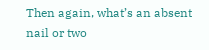Then again, what’s an absent nail or two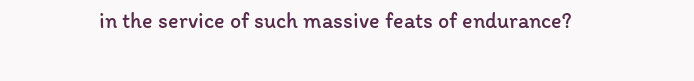in the service of such massive feats of endurance?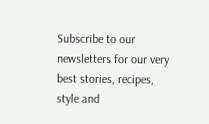Subscribe to our newsletters for our very best stories, recipes, style and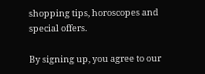shopping tips, horoscopes and special offers.

By signing up, you agree to our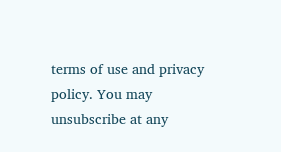terms of use and privacy policy. You may unsubscribe at any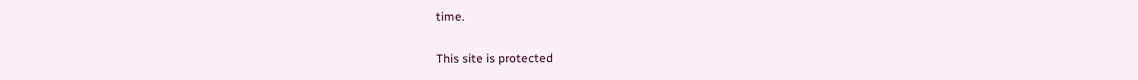time.

This site is protected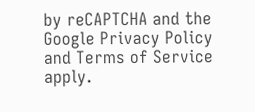by reCAPTCHA and the Google Privacy Policy and Terms of Service apply.